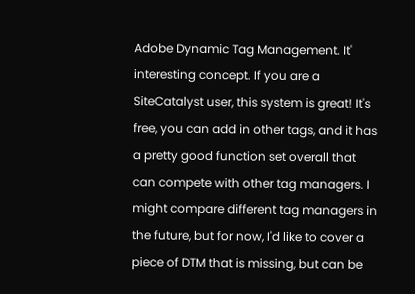Adobe Dynamic Tag Management. It' interesting concept. If you are a SiteCatalyst user, this system is great! It's free, you can add in other tags, and it has a pretty good function set overall that can compete with other tag managers. I might compare different tag managers in the future, but for now, I'd like to cover a piece of DTM that is missing, but can be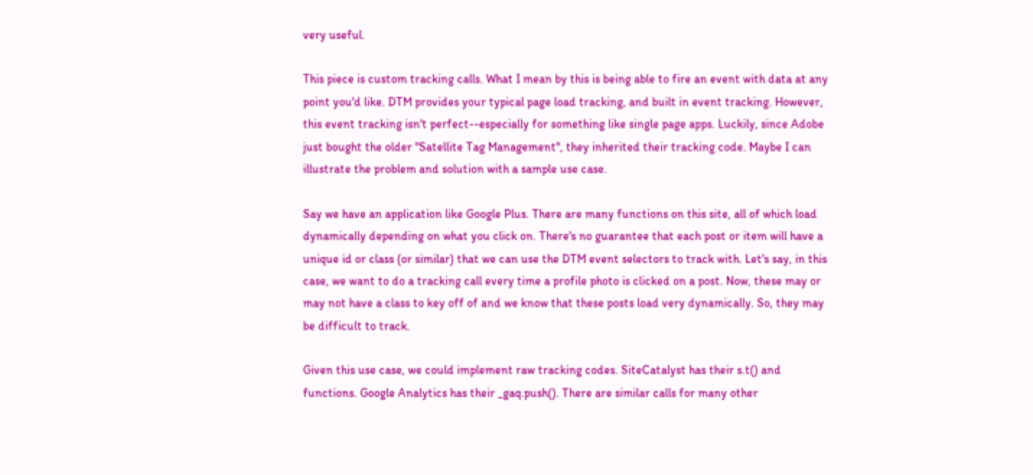very useful.

This piece is custom tracking calls. What I mean by this is being able to fire an event with data at any point you'd like. DTM provides your typical page load tracking, and built in event tracking. However, this event tracking isn't perfect--especially for something like single page apps. Luckily, since Adobe just bought the older "Satellite Tag Management", they inherited their tracking code. Maybe I can illustrate the problem and solution with a sample use case.

Say we have an application like Google Plus. There are many functions on this site, all of which load dynamically depending on what you click on. There's no guarantee that each post or item will have a unique id or class (or similar) that we can use the DTM event selectors to track with. Let's say, in this case, we want to do a tracking call every time a profile photo is clicked on a post. Now, these may or may not have a class to key off of and we know that these posts load very dynamically. So, they may be difficult to track.

Given this use case, we could implement raw tracking codes. SiteCatalyst has their s.t() and functions. Google Analytics has their _gaq.push(). There are similar calls for many other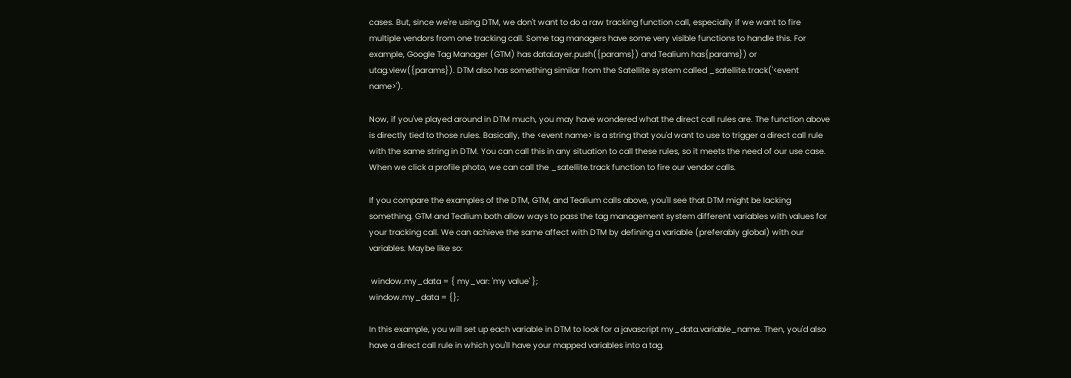cases. But, since we're using DTM, we don't want to do a raw tracking function call, especially if we want to fire multiple vendors from one tracking call. Some tag managers have some very visible functions to handle this. For example, Google Tag Manager (GTM) has dataLayer.push({params}) and Tealium has{params}) or utag.view({params}). DTM also has something similar from the Satellite system called _satellite.track('<event name>').

Now, if you've played around in DTM much, you may have wondered what the direct call rules are. The function above is directly tied to those rules. Basically, the <event name> is a string that you'd want to use to trigger a direct call rule with the same string in DTM. You can call this in any situation to call these rules, so it meets the need of our use case. When we click a profile photo, we can call the _satellite.track function to fire our vendor calls.

If you compare the examples of the DTM, GTM, and Tealium calls above, you'll see that DTM might be lacking something. GTM and Tealium both allow ways to pass the tag management system different variables with values for your tracking call. We can achieve the same affect with DTM by defining a variable (preferably global) with our variables. Maybe like so:

 window.my_data = { my_var: 'my value' };
window.my_data = {};

In this example, you will set up each variable in DTM to look for a javascript my_data.variable_name. Then, you'd also have a direct call rule in which you'll have your mapped variables into a tag.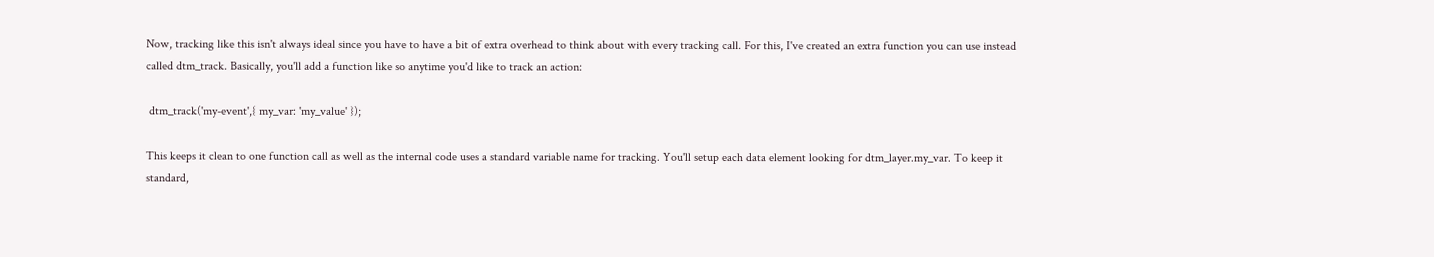Now, tracking like this isn't always ideal since you have to have a bit of extra overhead to think about with every tracking call. For this, I've created an extra function you can use instead called dtm_track. Basically, you'll add a function like so anytime you'd like to track an action:

 dtm_track('my-event',{ my_var: 'my_value' });

This keeps it clean to one function call as well as the internal code uses a standard variable name for tracking. You'll setup each data element looking for dtm_layer.my_var. To keep it standard,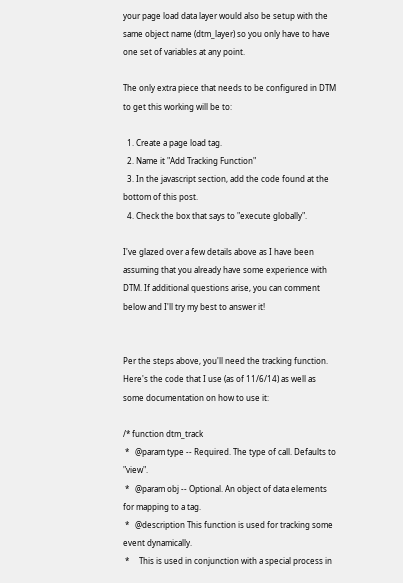your page load data layer would also be setup with the same object name (dtm_layer) so you only have to have one set of variables at any point.

The only extra piece that needs to be configured in DTM to get this working will be to:

  1. Create a page load tag.
  2. Name it "Add Tracking Function"
  3. In the javascript section, add the code found at the bottom of this post.
  4. Check the box that says to "execute globally".

I've glazed over a few details above as I have been assuming that you already have some experience with DTM. If additional questions arise, you can comment below and I'll try my best to answer it!


Per the steps above, you'll need the tracking function. Here's the code that I use (as of 11/6/14) as well as some documentation on how to use it:

/* function dtm_track
 *   @param type -- Required. The type of call. Defaults to "view".
 *   @param obj -- Optional. An object of data elements for mapping to a tag.
 *   @description This function is used for tracking some event dynamically.
 *     This is used in conjunction with a special process in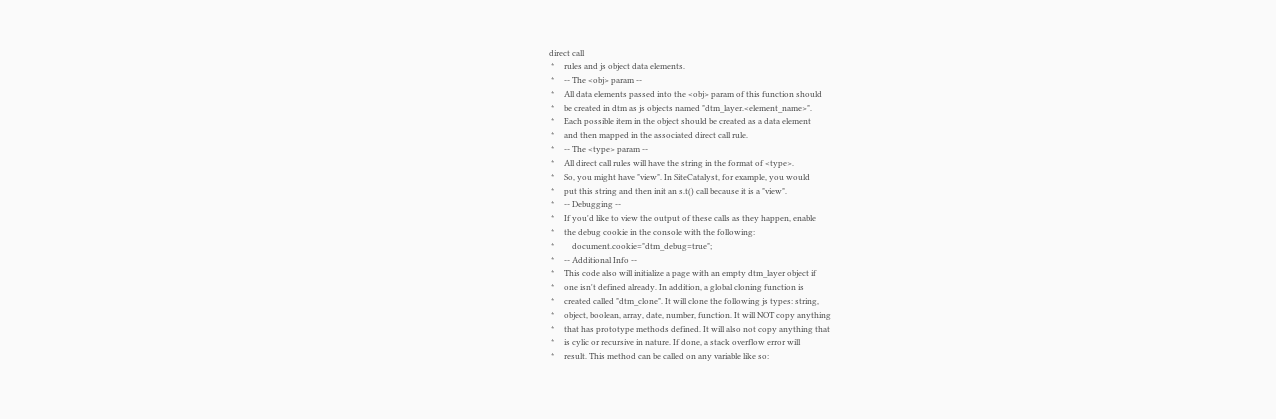direct call
 *     rules and js object data elements.
 *     -- The <obj> param --
 *     All data elements passed into the <obj> param of this function should
 *     be created in dtm as js objects named "dtm_layer.<element_name>".
 *     Each possible item in the object should be created as a data element
 *     and then mapped in the associated direct call rule.
 *     -- The <type> param --
 *     All direct call rules will have the string in the format of <type>.
 *     So, you might have "view". In SiteCatalyst, for example, you would
 *     put this string and then init an s.t() call because it is a "view".
 *     -- Debugging --
 *     If you'd like to view the output of these calls as they happen, enable
 *     the debug cookie in the console with the following:
 *         document.cookie="dtm_debug=true";
 *     -- Additional Info --
 *     This code also will initialize a page with an empty dtm_layer object if
 *     one isn't defined already. In addition, a global cloning function is
 *     created called "dtm_clone". It will clone the following js types: string,
 *     object, boolean, array, date, number, function. It will NOT copy anything
 *     that has prototype methods defined. It will also not copy anything that
 *     is cylic or recursive in nature. If done, a stack overflow error will
 *     result. This method can be called on any variable like so: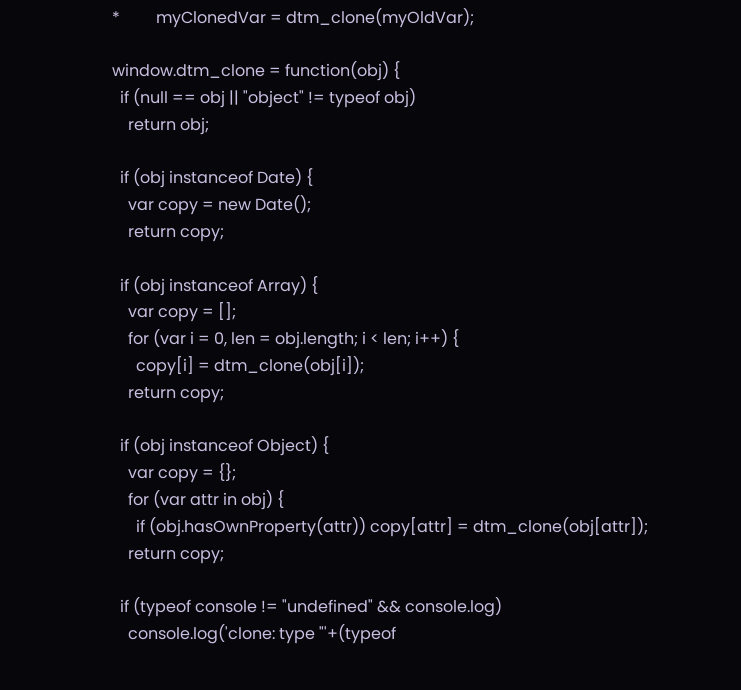*         myClonedVar = dtm_clone(myOldVar);

window.dtm_clone = function(obj) {
  if (null == obj || "object" != typeof obj)
    return obj;

  if (obj instanceof Date) {
    var copy = new Date();
    return copy;

  if (obj instanceof Array) {
    var copy = [];
    for (var i = 0, len = obj.length; i < len; i++) {
      copy[i] = dtm_clone(obj[i]);
    return copy;

  if (obj instanceof Object) {
    var copy = {};
    for (var attr in obj) {
      if (obj.hasOwnProperty(attr)) copy[attr] = dtm_clone(obj[attr]);
    return copy;

  if (typeof console != "undefined" && console.log)
    console.log('clone: type "'+(typeof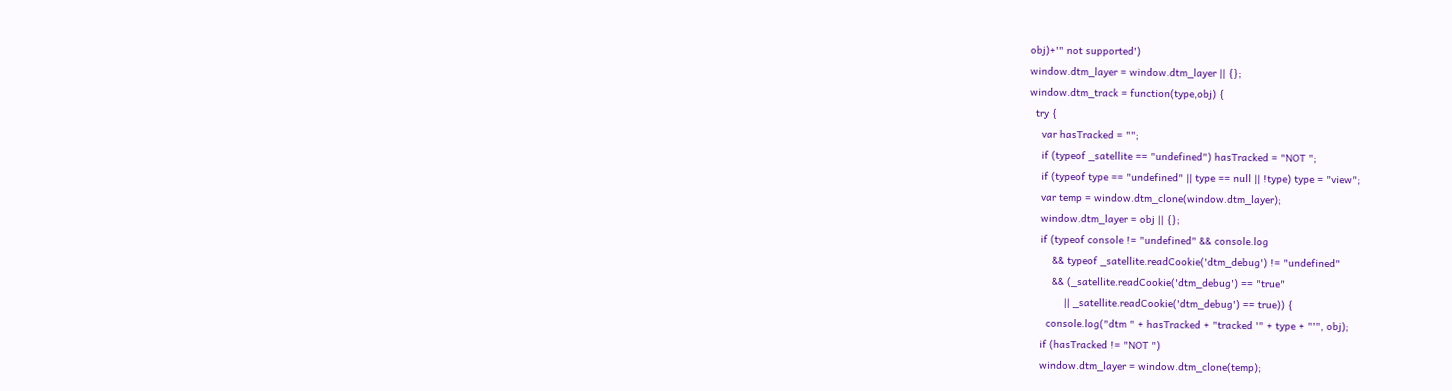obj)+'" not supported')
window.dtm_layer = window.dtm_layer || {};
window.dtm_track = function(type,obj) {
  try {
    var hasTracked = "";
    if (typeof _satellite == "undefined") hasTracked = "NOT ";
    if (typeof type == "undefined" || type == null || !type) type = "view";
    var temp = window.dtm_clone(window.dtm_layer);
    window.dtm_layer = obj || {};
    if (typeof console != "undefined" && console.log
        && typeof _satellite.readCookie('dtm_debug') != "undefined"
        && (_satellite.readCookie('dtm_debug') == "true"
            || _satellite.readCookie('dtm_debug') == true)) {
      console.log("dtm " + hasTracked + "tracked '" + type + "'", obj);
    if (hasTracked != "NOT ")
    window.dtm_layer = window.dtm_clone(temp);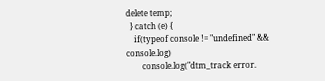delete temp;
  } catch (e) {
    if(typeof console != "undefined" && console.log)
        console.log("dtm_track error.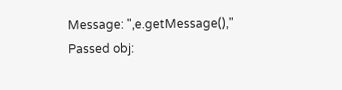Message: ",e.getMessage()," Passed obj: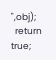",obj);
  return true;